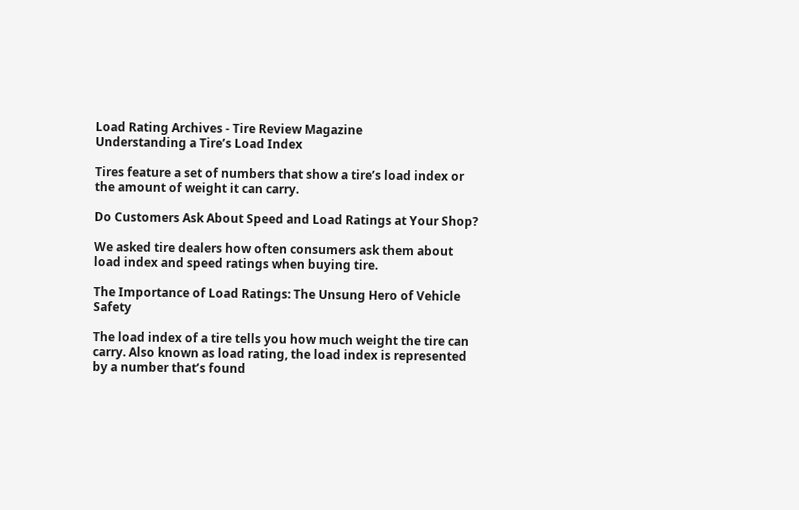Load Rating Archives - Tire Review Magazine
Understanding a Tire’s Load Index

Tires feature a set of numbers that show a tire’s load index or the amount of weight it can carry.

Do Customers Ask About Speed and Load Ratings at Your Shop?

We asked tire dealers how often consumers ask them about load index and speed ratings when buying tire.

The Importance of Load Ratings: The Unsung Hero of Vehicle Safety

The load index of a tire tells you how much weight the tire can carry. Also known as load rating, the load index is represented by a number that’s found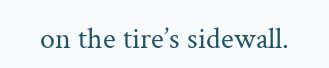on the tire’s sidewall.